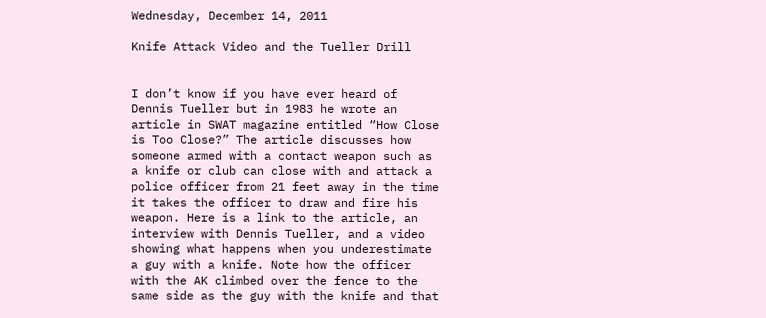Wednesday, December 14, 2011

Knife Attack Video and the Tueller Drill


I don’t know if you have ever heard of Dennis Tueller but in 1983 he wrote an article in SWAT magazine entitled “How Close is Too Close?” The article discusses how someone armed with a contact weapon such as a knife or club can close with and attack a police officer from 21 feet away in the time it takes the officer to draw and fire his weapon. Here is a link to the article, an interview with Dennis Tueller, and a video showing what happens when you underestimate a guy with a knife. Note how the officer with the AK climbed over the fence to the same side as the guy with the knife and that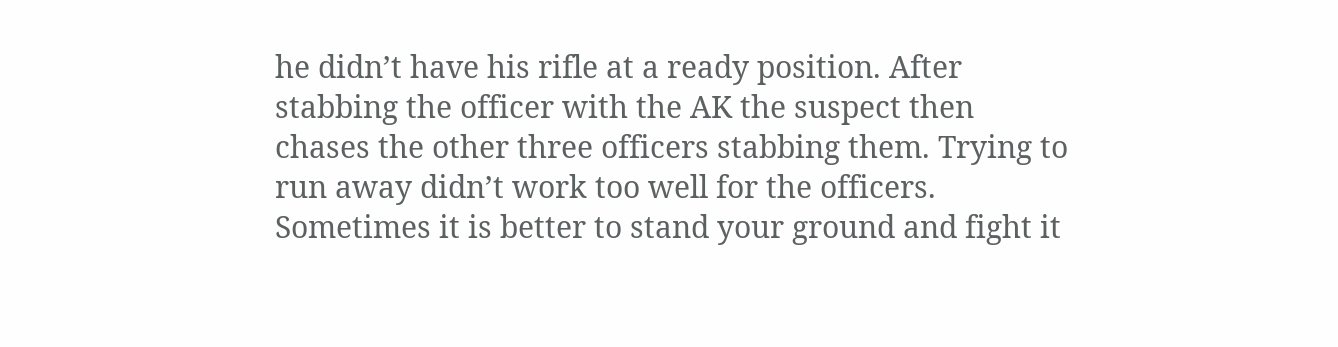he didn’t have his rifle at a ready position. After stabbing the officer with the AK the suspect then chases the other three officers stabbing them. Trying to run away didn’t work too well for the officers. Sometimes it is better to stand your ground and fight it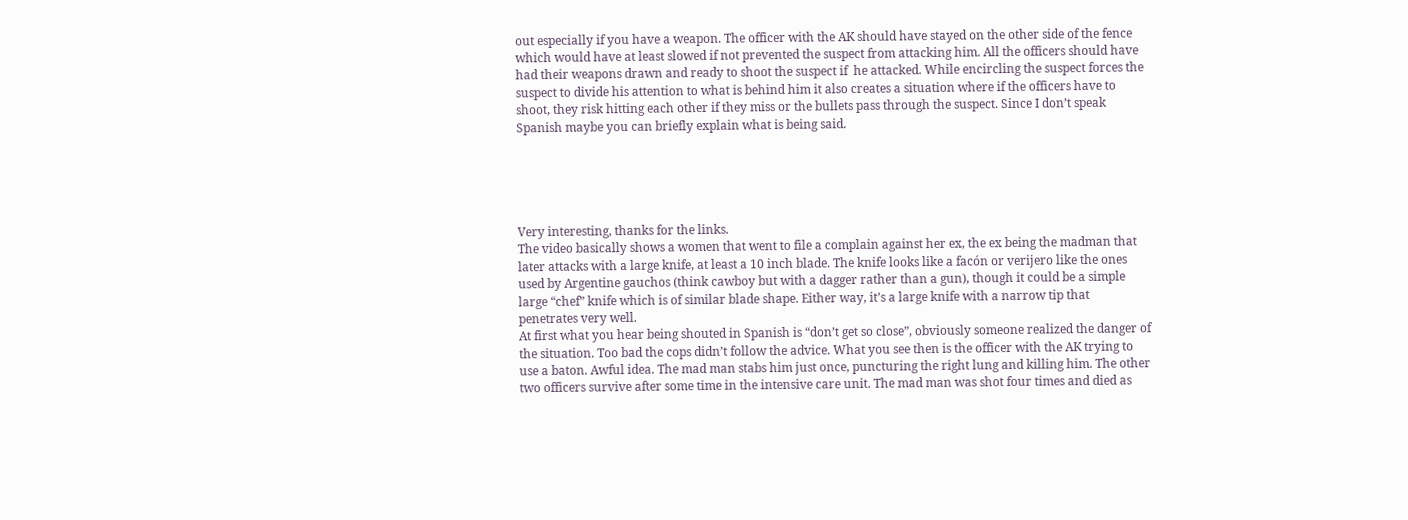out especially if you have a weapon. The officer with the AK should have stayed on the other side of the fence which would have at least slowed if not prevented the suspect from attacking him. All the officers should have had their weapons drawn and ready to shoot the suspect if  he attacked. While encircling the suspect forces the suspect to divide his attention to what is behind him it also creates a situation where if the officers have to shoot, they risk hitting each other if they miss or the bullets pass through the suspect. Since I don’t speak Spanish maybe you can briefly explain what is being said.





Very interesting, thanks for the links.
The video basically shows a women that went to file a complain against her ex, the ex being the madman that later attacks with a large knife, at least a 10 inch blade. The knife looks like a facón or verijero like the ones used by Argentine gauchos (think cawboy but with a dagger rather than a gun), though it could be a simple large “chef” knife which is of similar blade shape. Either way, it’s a large knife with a narrow tip that penetrates very well.
At first what you hear being shouted in Spanish is “don’t get so close”, obviously someone realized the danger of the situation. Too bad the cops didn’t follow the advice. What you see then is the officer with the AK trying to use a baton. Awful idea. The mad man stabs him just once, puncturing the right lung and killing him. The other two officers survive after some time in the intensive care unit. The mad man was shot four times and died as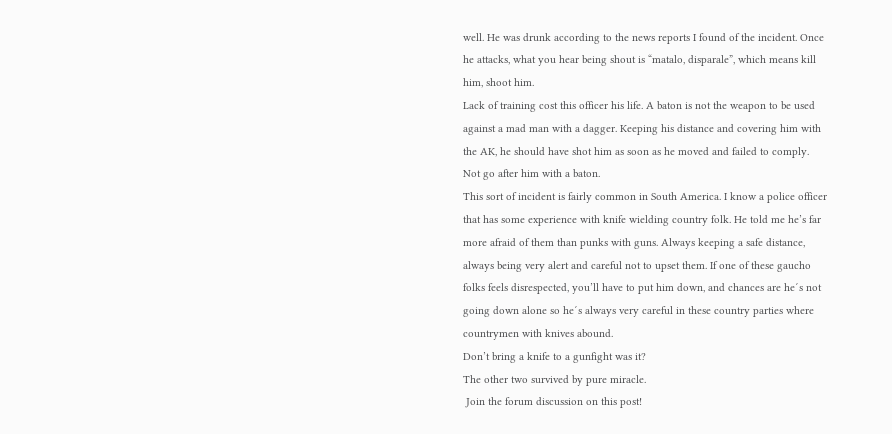well. He was drunk according to the news reports I found of the incident. Once he attacks, what you hear being shout is “matalo, disparale”, which means kill him, shoot him.
Lack of training cost this officer his life. A baton is not the weapon to be used against a mad man with a dagger. Keeping his distance and covering him with the AK, he should have shot him as soon as he moved and failed to comply. Not go after him with a baton.
This sort of incident is fairly common in South America. I know a police officer that has some experience with knife wielding country folk. He told me he’s far more afraid of them than punks with guns. Always keeping a safe distance, always being very alert and careful not to upset them. If one of these gaucho folks feels disrespected, you’ll have to put him down, and chances are he´s not going down alone so he´s always very careful in these country parties where countrymen with knives abound.
Don’t bring a knife to a gunfight was it?
The other two survived by pure miracle.
 Join the forum discussion on this post!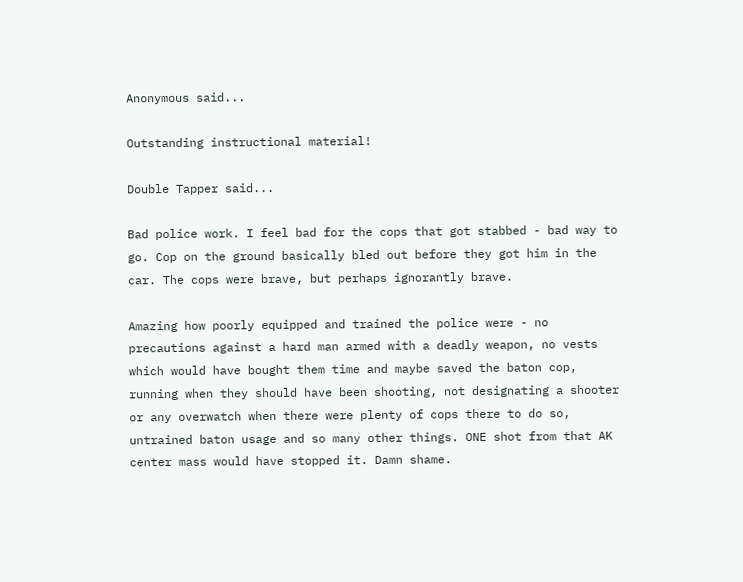Anonymous said...

Outstanding instructional material!

Double Tapper said...

Bad police work. I feel bad for the cops that got stabbed - bad way to go. Cop on the ground basically bled out before they got him in the car. The cops were brave, but perhaps ignorantly brave.

Amazing how poorly equipped and trained the police were - no precautions against a hard man armed with a deadly weapon, no vests which would have bought them time and maybe saved the baton cop, running when they should have been shooting, not designating a shooter or any overwatch when there were plenty of cops there to do so, untrained baton usage and so many other things. ONE shot from that AK center mass would have stopped it. Damn shame.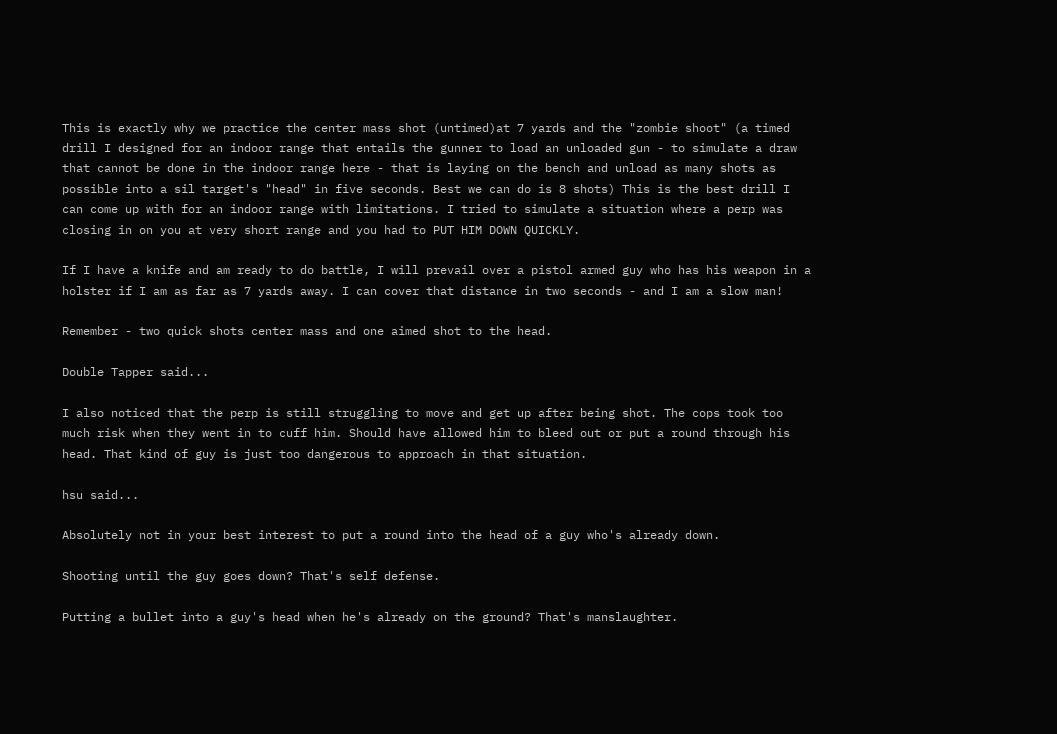This is exactly why we practice the center mass shot (untimed)at 7 yards and the "zombie shoot" (a timed drill I designed for an indoor range that entails the gunner to load an unloaded gun - to simulate a draw that cannot be done in the indoor range here - that is laying on the bench and unload as many shots as possible into a sil target's "head" in five seconds. Best we can do is 8 shots) This is the best drill I can come up with for an indoor range with limitations. I tried to simulate a situation where a perp was closing in on you at very short range and you had to PUT HIM DOWN QUICKLY.

If I have a knife and am ready to do battle, I will prevail over a pistol armed guy who has his weapon in a holster if I am as far as 7 yards away. I can cover that distance in two seconds - and I am a slow man!

Remember - two quick shots center mass and one aimed shot to the head.

Double Tapper said...

I also noticed that the perp is still struggling to move and get up after being shot. The cops took too much risk when they went in to cuff him. Should have allowed him to bleed out or put a round through his head. That kind of guy is just too dangerous to approach in that situation.

hsu said...

Absolutely not in your best interest to put a round into the head of a guy who's already down.

Shooting until the guy goes down? That's self defense.

Putting a bullet into a guy's head when he's already on the ground? That's manslaughter.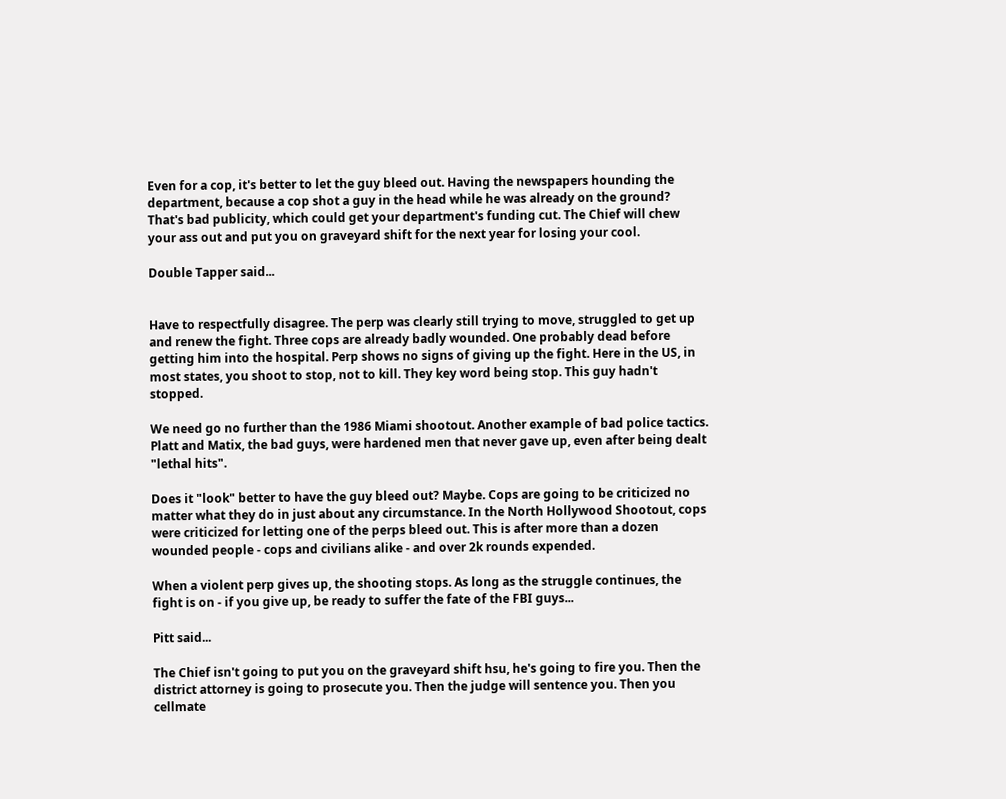Even for a cop, it's better to let the guy bleed out. Having the newspapers hounding the department, because a cop shot a guy in the head while he was already on the ground? That's bad publicity, which could get your department's funding cut. The Chief will chew your ass out and put you on graveyard shift for the next year for losing your cool.

Double Tapper said...


Have to respectfully disagree. The perp was clearly still trying to move, struggled to get up and renew the fight. Three cops are already badly wounded. One probably dead before getting him into the hospital. Perp shows no signs of giving up the fight. Here in the US, in most states, you shoot to stop, not to kill. They key word being stop. This guy hadn't stopped.

We need go no further than the 1986 Miami shootout. Another example of bad police tactics. Platt and Matix, the bad guys, were hardened men that never gave up, even after being dealt "lethal hits".

Does it "look" better to have the guy bleed out? Maybe. Cops are going to be criticized no matter what they do in just about any circumstance. In the North Hollywood Shootout, cops were criticized for letting one of the perps bleed out. This is after more than a dozen wounded people - cops and civilians alike - and over 2k rounds expended.

When a violent perp gives up, the shooting stops. As long as the struggle continues, the fight is on - if you give up, be ready to suffer the fate of the FBI guys...

Pitt said...

The Chief isn't going to put you on the graveyard shift hsu, he's going to fire you. Then the district attorney is going to prosecute you. Then the judge will sentence you. Then you cellmate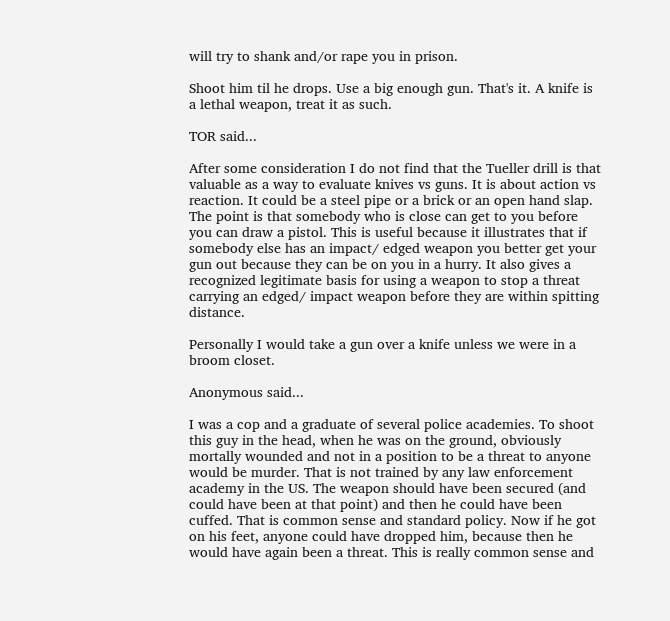will try to shank and/or rape you in prison.

Shoot him til he drops. Use a big enough gun. That's it. A knife is a lethal weapon, treat it as such.

TOR said...

After some consideration I do not find that the Tueller drill is that valuable as a way to evaluate knives vs guns. It is about action vs reaction. It could be a steel pipe or a brick or an open hand slap. The point is that somebody who is close can get to you before you can draw a pistol. This is useful because it illustrates that if somebody else has an impact/ edged weapon you better get your gun out because they can be on you in a hurry. It also gives a recognized legitimate basis for using a weapon to stop a threat carrying an edged/ impact weapon before they are within spitting distance.

Personally I would take a gun over a knife unless we were in a broom closet.

Anonymous said...

I was a cop and a graduate of several police academies. To shoot this guy in the head, when he was on the ground, obviously mortally wounded and not in a position to be a threat to anyone would be murder. That is not trained by any law enforcement academy in the US. The weapon should have been secured (and could have been at that point) and then he could have been cuffed. That is common sense and standard policy. Now if he got on his feet, anyone could have dropped him, because then he would have again been a threat. This is really common sense and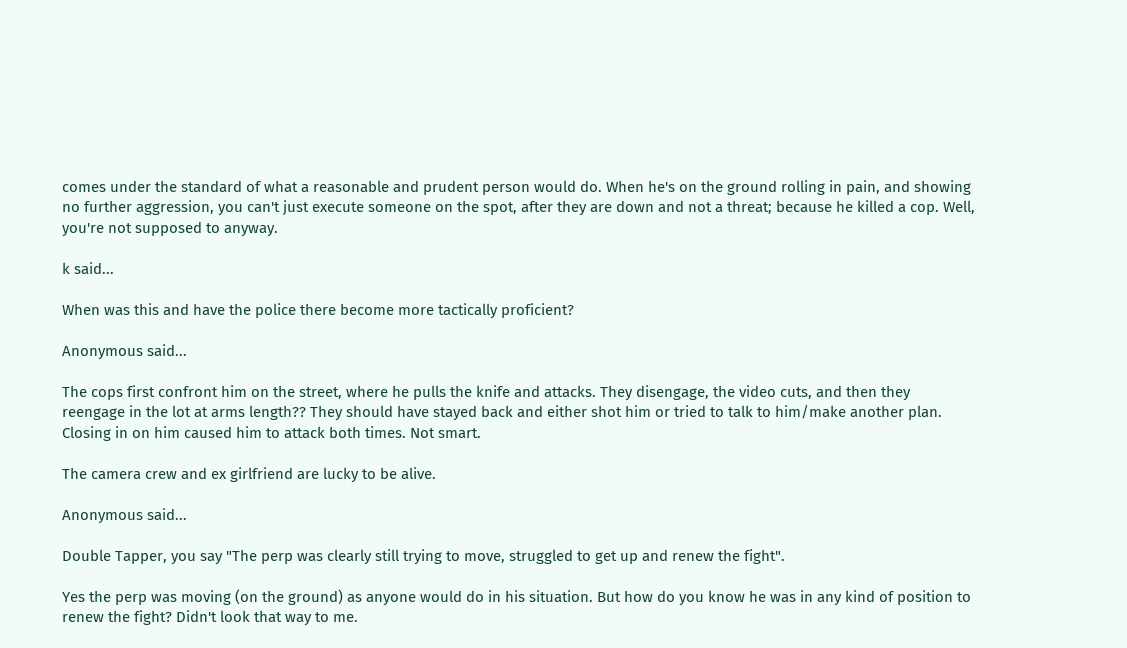comes under the standard of what a reasonable and prudent person would do. When he's on the ground rolling in pain, and showing no further aggression, you can't just execute someone on the spot, after they are down and not a threat; because he killed a cop. Well, you're not supposed to anyway.

k said...

When was this and have the police there become more tactically proficient?

Anonymous said...

The cops first confront him on the street, where he pulls the knife and attacks. They disengage, the video cuts, and then they reengage in the lot at arms length?? They should have stayed back and either shot him or tried to talk to him/make another plan. Closing in on him caused him to attack both times. Not smart.

The camera crew and ex girlfriend are lucky to be alive.

Anonymous said...

Double Tapper, you say "The perp was clearly still trying to move, struggled to get up and renew the fight".

Yes the perp was moving (on the ground) as anyone would do in his situation. But how do you know he was in any kind of position to renew the fight? Didn't look that way to me.